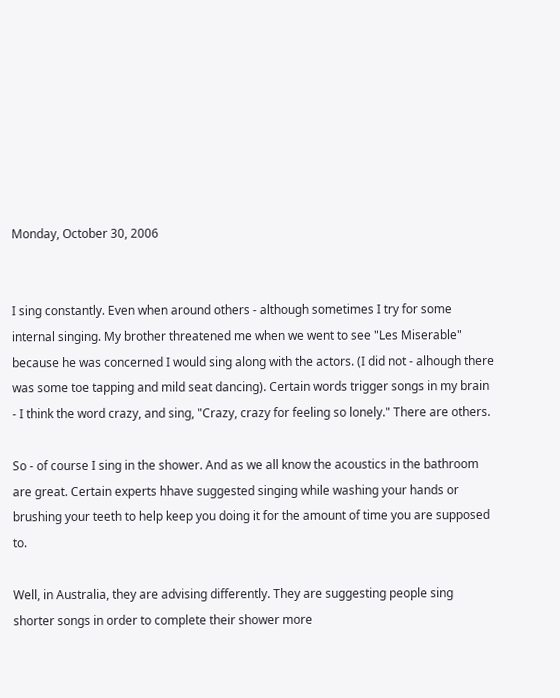Monday, October 30, 2006


I sing constantly. Even when around others - although sometimes I try for some internal singing. My brother threatened me when we went to see "Les Miserable" because he was concerned I would sing along with the actors. (I did not - alhough there was some toe tapping and mild seat dancing). Certain words trigger songs in my brain - I think the word crazy, and sing, "Crazy, crazy for feeling so lonely." There are others.

So - of course I sing in the shower. And as we all know the acoustics in the bathroom are great. Certain experts hhave suggested singing while washing your hands or brushing your teeth to help keep you doing it for the amount of time you are supposed to.

Well, in Australia, they are advising differently. They are suggesting people sing shorter songs in order to complete their shower more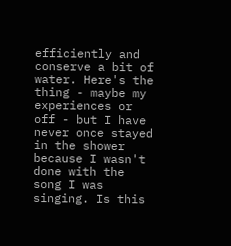efficiently and conserve a bit of water. Here's the thing - maybe my experiences or off - but I have never once stayed in the shower because I wasn't done with the song I was singing. Is this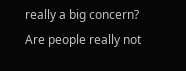really a big concern? Are people really not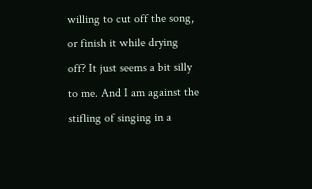willing to cut off the song, or finish it while drying off? It just seems a bit silly to me. And I am against the stifling of singing in a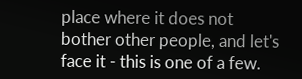place where it does not bother other people, and let's face it - this is one of a few.